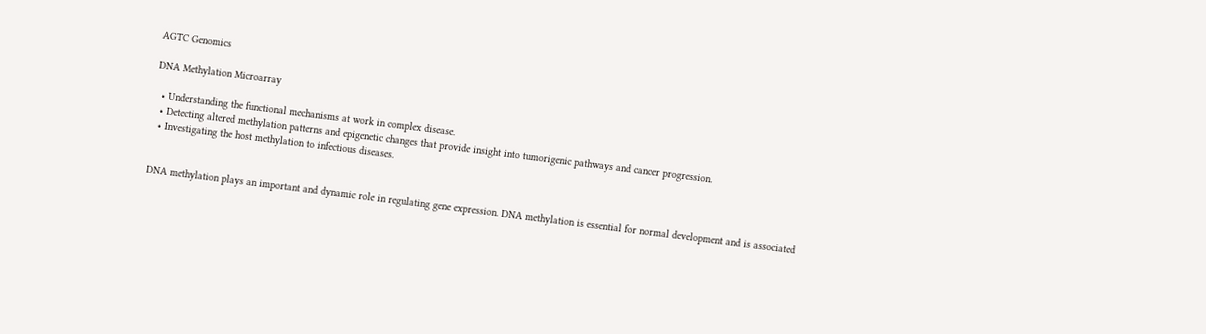AGTC Genomics

DNA Methylation Microarray

  • Understanding the functional mechanisms at work in complex disease.
  • Detecting altered methylation patterns and epigenetic changes that provide insight into tumorigenic pathways and cancer progression.
  • Investigating the host methylation to infectious diseases.


DNA methylation plays an important and dynamic role in regulating gene expression. DNA methylation is essential for normal development and is associated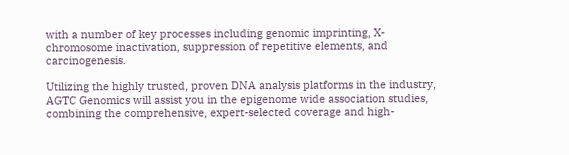with a number of key processes including genomic imprinting, X-chromosome inactivation, suppression of repetitive elements, and carcinogenesis.

Utilizing the highly trusted, proven DNA analysis platforms in the industry, AGTC Genomics will assist you in the epigenome wide association studies, combining the comprehensive, expert-selected coverage and high-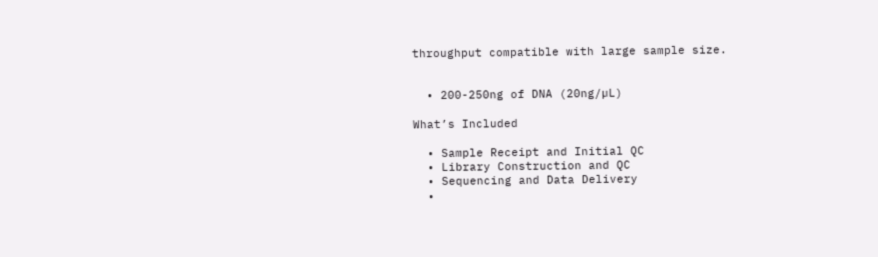throughput compatible with large sample size.


  • 200-250ng of DNA (20ng/µL)

What’s Included

  • Sample Receipt and Initial QC
  • Library Construction and QC
  • Sequencing and Data Delivery
  •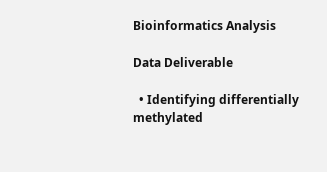Bioinformatics Analysis

Data Deliverable

  • Identifying differentially methylated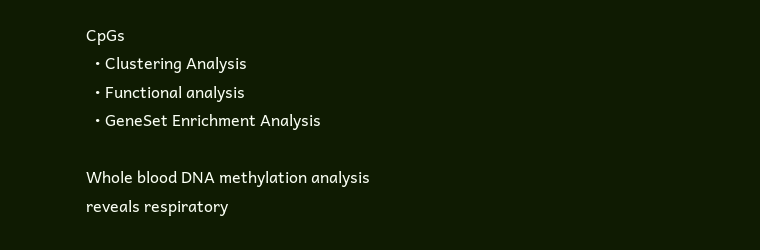CpGs
  • Clustering Analysis
  • Functional analysis
  • GeneSet Enrichment Analysis

Whole blood DNA methylation analysis reveals respiratory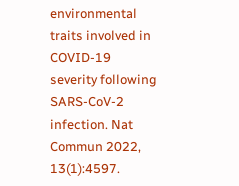environmental traits involved in COVID-19 severity following SARS-CoV-2 infection. Nat Commun 2022, 13(1):4597.